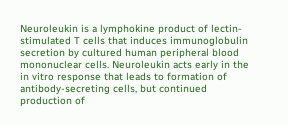Neuroleukin is a lymphokine product of lectin-stimulated T cells that induces immunoglobulin secretion by cultured human peripheral blood mononuclear cells. Neuroleukin acts early in the in vitro response that leads to formation of antibody-secreting cells, but continued production of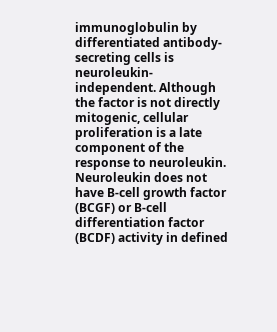immunoglobulin by differentiated antibody-secreting cells is neuroleukin-independent. Although the factor is not directly mitogenic, cellular proliferation is a late component of the response to neuroleukin. Neuroleukin does not have B-cell growth factor (BCGF) or B-cell differentiation factor (BCDF) activity in defined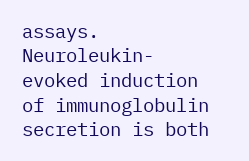assays. Neuroleukin-evoked induction of immunoglobulin secretion is both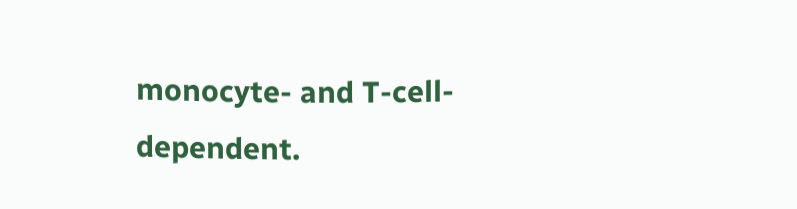monocyte- and T-cell-dependent.